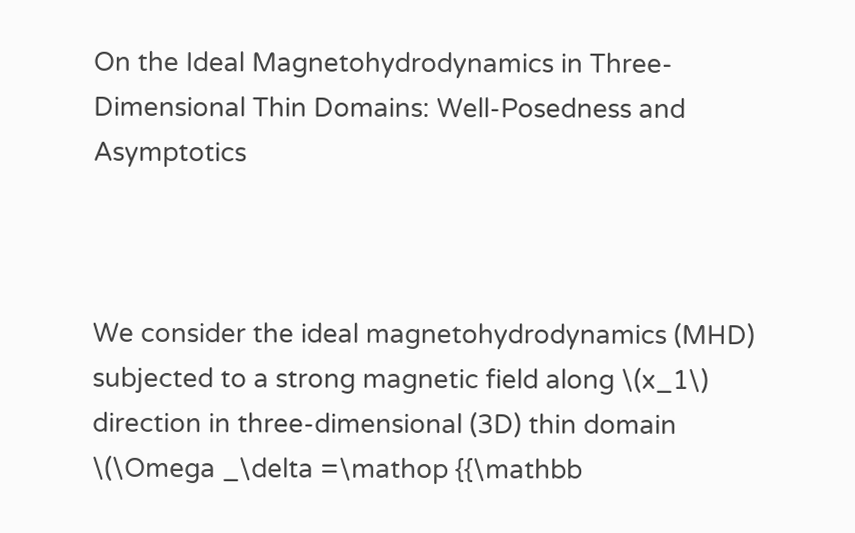On the Ideal Magnetohydrodynamics in Three-Dimensional Thin Domains: Well-Posedness and Asymptotics



We consider the ideal magnetohydrodynamics (MHD) subjected to a strong magnetic field along \(x_1\) direction in three-dimensional (3D) thin domain \(\Omega _\delta =\mathop {{\mathbb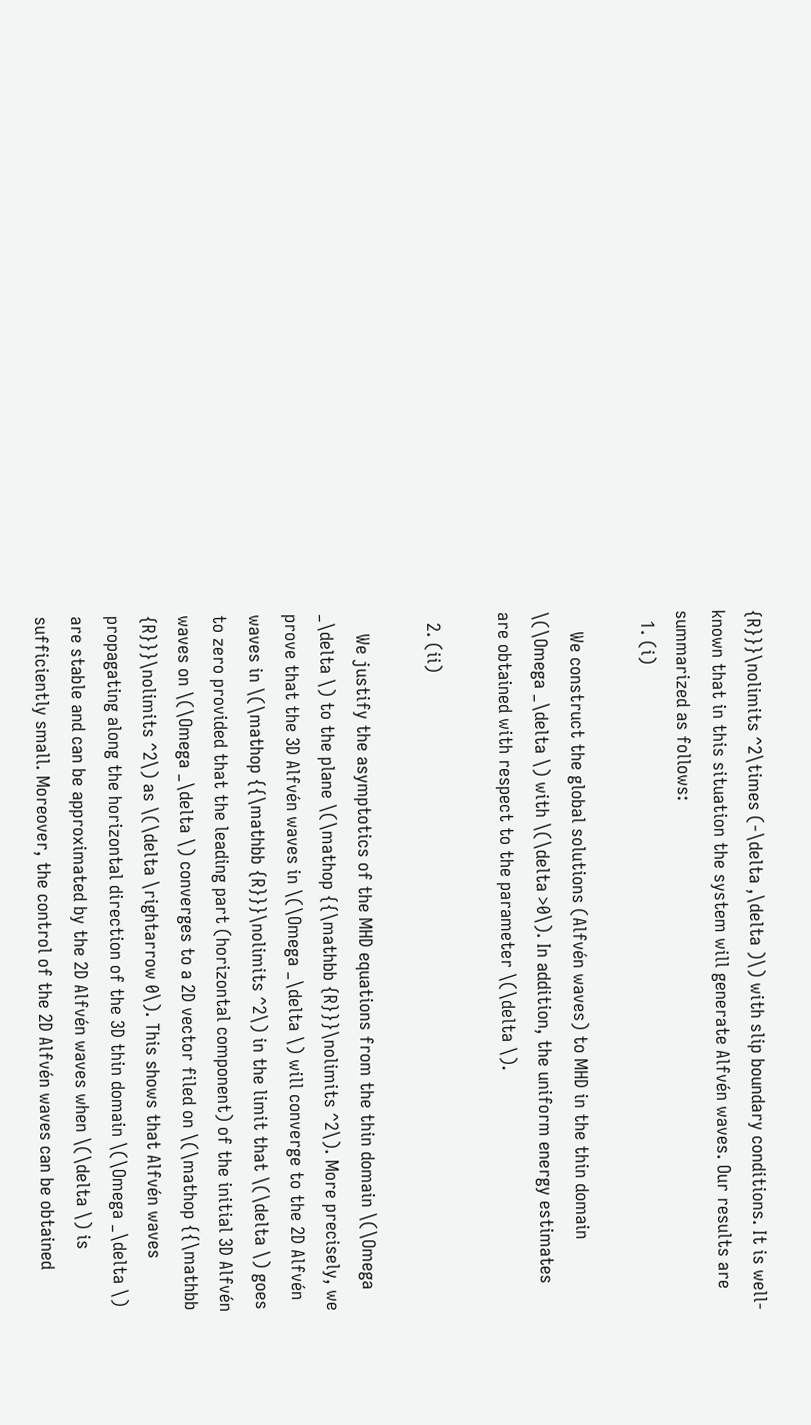{R}}}\nolimits ^2\times (-\delta ,\delta )\) with slip boundary conditions. It is well-known that in this situation the system will generate Alfvén waves. Our results are summarized as follows:
  1. (i)

    We construct the global solutions (Alfvén waves) to MHD in the thin domain \(\Omega _\delta \) with \(\delta >0\). In addition, the uniform energy estimates are obtained with respect to the parameter \(\delta \).

  2. (ii)

    We justify the asymptotics of the MHD equations from the thin domain \(\Omega _\delta \) to the plane \(\mathop {{\mathbb {R}}}\nolimits ^2\). More precisely, we prove that the 3D Alfvén waves in \(\Omega _\delta \) will converge to the 2D Alfvén waves in \(\mathop {{\mathbb {R}}}\nolimits ^2\) in the limit that \(\delta \) goes to zero provided that the leading part (horizontal component) of the initial 3D Alfvén waves on \(\Omega _\delta \) converges to a 2D vector filed on \(\mathop {{\mathbb {R}}}\nolimits ^2\) as \(\delta \rightarrow 0\). This shows that Alfvén waves propagating along the horizontal direction of the 3D thin domain \(\Omega _\delta \) are stable and can be approximated by the 2D Alfvén waves when \(\delta \) is sufficiently small. Moreover, the control of the 2D Alfvén waves can be obtained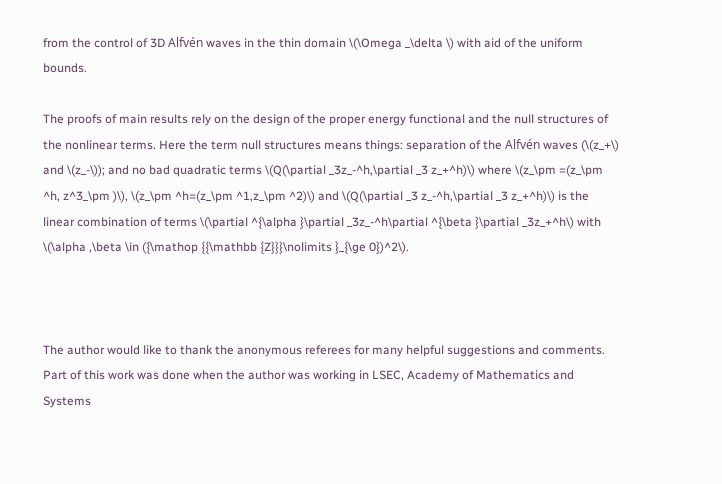from the control of 3D Alfvén waves in the thin domain \(\Omega _\delta \) with aid of the uniform bounds.

The proofs of main results rely on the design of the proper energy functional and the null structures of the nonlinear terms. Here the term null structures means things: separation of the Alfvén waves (\(z_+\) and \(z_-\)); and no bad quadratic terms \(Q(\partial _3z_-^h,\partial _3 z_+^h)\) where \(z_\pm =(z_\pm ^h, z^3_\pm )\), \(z_\pm ^h=(z_\pm ^1,z_\pm ^2)\) and \(Q(\partial _3 z_-^h,\partial _3 z_+^h)\) is the linear combination of terms \(\partial ^{\alpha }\partial _3z_-^h\partial ^{\beta }\partial _3z_+^h\) with \(\alpha ,\beta \in ({\mathop {{\mathbb {Z}}}\nolimits }_{\ge 0})^2\).



The author would like to thank the anonymous referees for many helpful suggestions and comments. Part of this work was done when the author was working in LSEC, Academy of Mathematics and Systems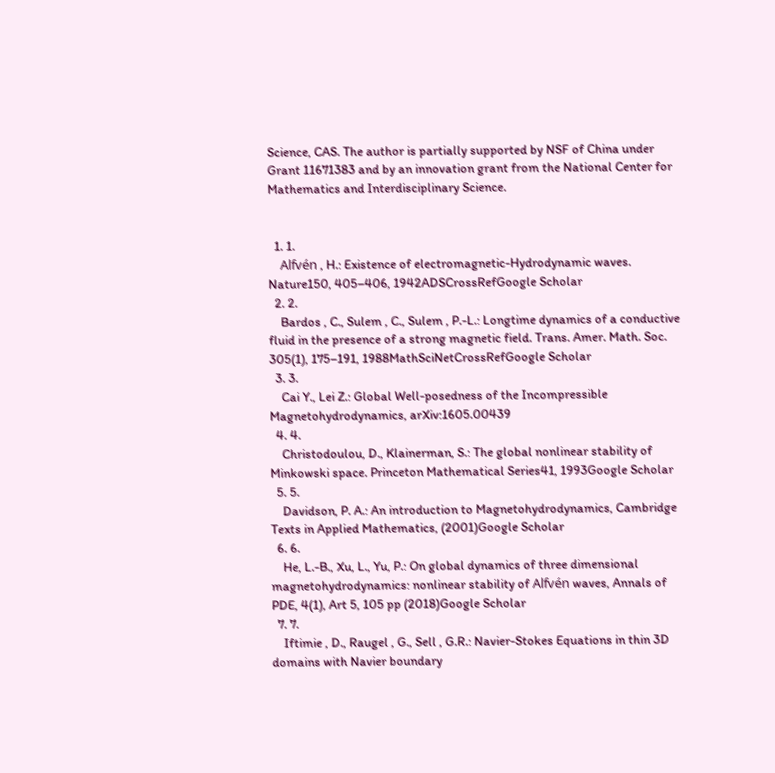Science, CAS. The author is partially supported by NSF of China under Grant 11671383 and by an innovation grant from the National Center for Mathematics and Interdisciplinary Science.


  1. 1.
    Alfvén , H.: Existence of electromagnetic-Hydrodynamic waves. Nature150, 405–406, 1942ADSCrossRefGoogle Scholar
  2. 2.
    Bardos , C., Sulem , C., Sulem , P.-L.: Longtime dynamics of a conductive fluid in the presence of a strong magnetic field. Trans. Amer. Math. Soc. 305(1), 175–191, 1988MathSciNetCrossRefGoogle Scholar
  3. 3.
    Cai Y., Lei Z.: Global Well-posedness of the Incompressible Magnetohydrodynamics, arXiv:1605.00439
  4. 4.
    Christodoulou, D., Klainerman, S.: The global nonlinear stability of Minkowski space. Princeton Mathematical Series41, 1993Google Scholar
  5. 5.
    Davidson, P. A.: An introduction to Magnetohydrodynamics, Cambridge Texts in Applied Mathematics, (2001)Google Scholar
  6. 6.
    He, L.-B., Xu, L., Yu, P.: On global dynamics of three dimensional magnetohydrodynamics: nonlinear stability of Alfvén waves, Annals of PDE, 4(1), Art 5, 105 pp (2018)Google Scholar
  7. 7.
    Iftimie , D., Raugel , G., Sell , G.R.: Navier-Stokes Equations in thin 3D domains with Navier boundary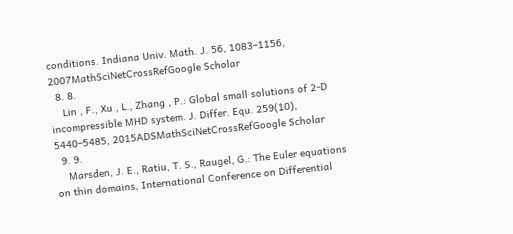conditions. Indiana Univ. Math. J. 56, 1083–1156, 2007MathSciNetCrossRefGoogle Scholar
  8. 8.
    Lin , F., Xu , L., Zhang , P.: Global small solutions of 2-D incompressible MHD system. J. Differ. Equ. 259(10), 5440–5485, 2015ADSMathSciNetCrossRefGoogle Scholar
  9. 9.
    Marsden, J. E., Ratiu, T. S., Raugel, G.: The Euler equations on thin domains, International Conference on Differential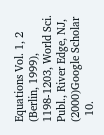Equations Vol. 1, 2 (Berlin, 1999), 1198-1203, World Sci. Publ., River Edge, NJ, (2000)Google Scholar
  10.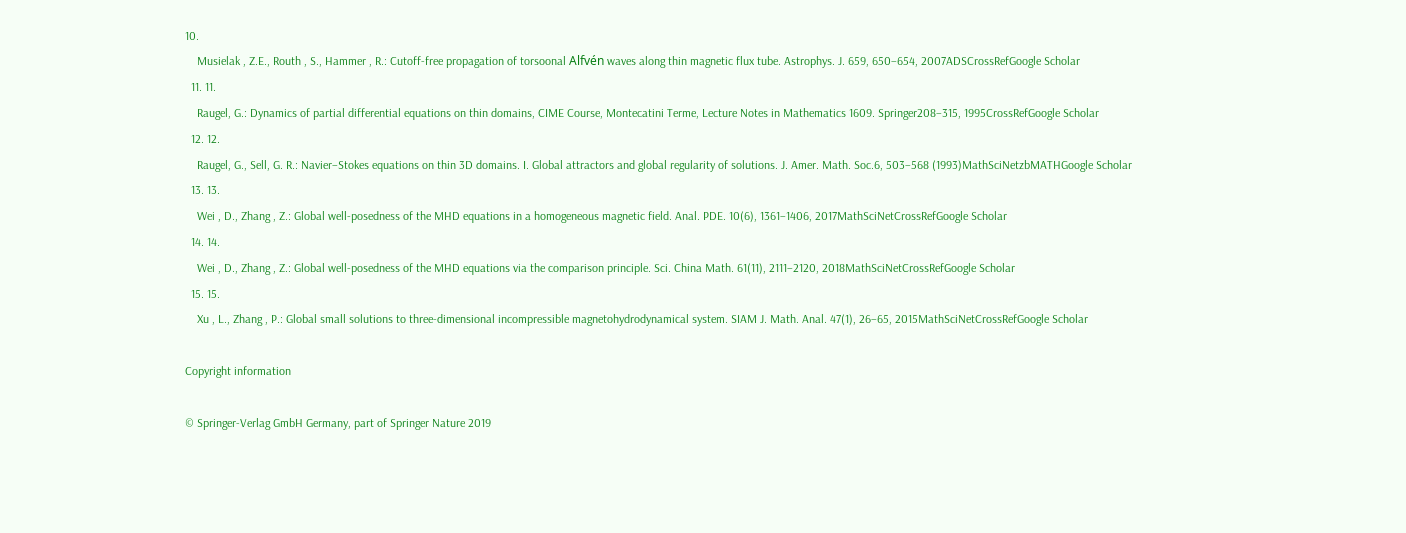10.
    Musielak , Z.E., Routh , S., Hammer , R.: Cutoff-free propagation of torsoonal Alfvén waves along thin magnetic flux tube. Astrophys. J. 659, 650–654, 2007ADSCrossRefGoogle Scholar
  11. 11.
    Raugel, G.: Dynamics of partial differential equations on thin domains, CIME Course, Montecatini Terme, Lecture Notes in Mathematics 1609. Springer208–315, 1995CrossRefGoogle Scholar
  12. 12.
    Raugel, G., Sell, G. R.: Navier–Stokes equations on thin 3D domains. I. Global attractors and global regularity of solutions. J. Amer. Math. Soc.6, 503–568 (1993)MathSciNetzbMATHGoogle Scholar
  13. 13.
    Wei , D., Zhang , Z.: Global well-posedness of the MHD equations in a homogeneous magnetic field. Anal. PDE. 10(6), 1361–1406, 2017MathSciNetCrossRefGoogle Scholar
  14. 14.
    Wei , D., Zhang , Z.: Global well-posedness of the MHD equations via the comparison principle. Sci. China Math. 61(11), 2111–2120, 2018MathSciNetCrossRefGoogle Scholar
  15. 15.
    Xu , L., Zhang , P.: Global small solutions to three-dimensional incompressible magnetohydrodynamical system. SIAM J. Math. Anal. 47(1), 26–65, 2015MathSciNetCrossRefGoogle Scholar

Copyright information

© Springer-Verlag GmbH Germany, part of Springer Nature 2019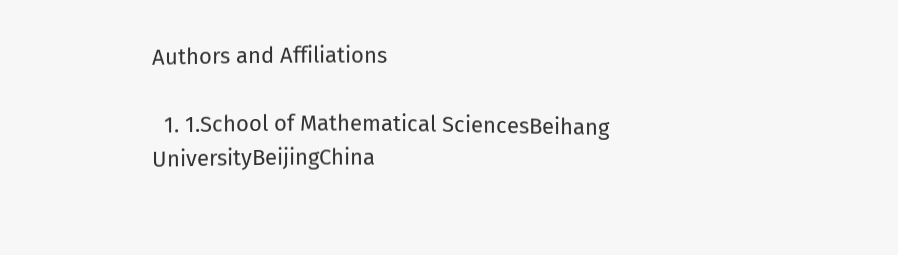Authors and Affiliations

  1. 1.School of Mathematical SciencesBeihang UniversityBeijingChina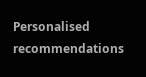Personalised recommendations